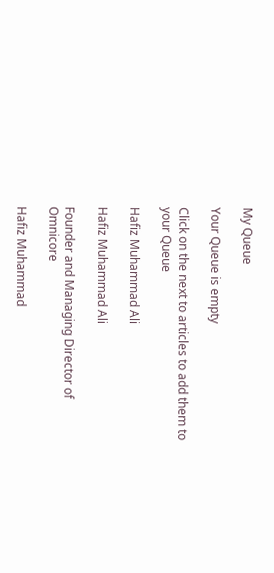My Queue

Your Queue is empty

Click on the next to articles to add them to your Queue

Hafiz Muhammad Ali

Hafiz Muhammad Ali

Founder and Managing Director of Omnicore

Hafiz Muhammad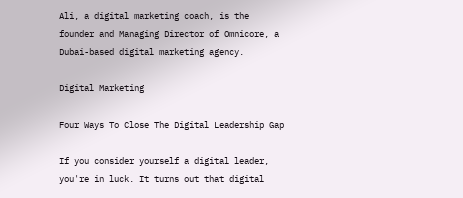Ali, a digital marketing coach, is the founder and Managing Director of Omnicore, a Dubai-based digital marketing agency.

Digital Marketing

Four Ways To Close The Digital Leadership Gap

If you consider yourself a digital leader, you're in luck. It turns out that digital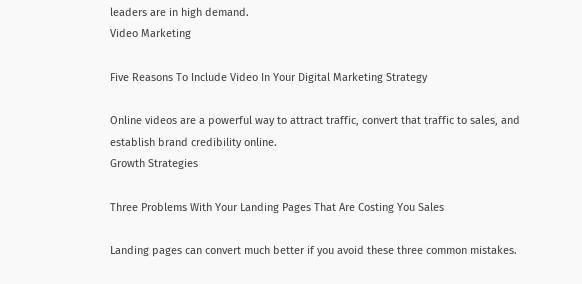leaders are in high demand.
Video Marketing

Five Reasons To Include Video In Your Digital Marketing Strategy

Online videos are a powerful way to attract traffic, convert that traffic to sales, and establish brand credibility online.
Growth Strategies

Three Problems With Your Landing Pages That Are Costing You Sales

Landing pages can convert much better if you avoid these three common mistakes.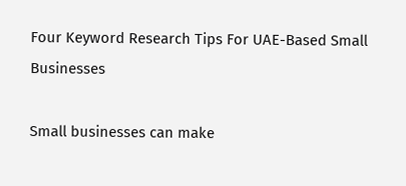Four Keyword Research Tips For UAE-Based Small Businesses

Small businesses can make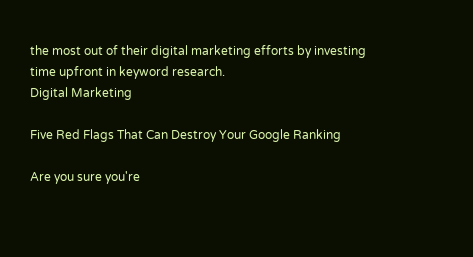the most out of their digital marketing efforts by investing time upfront in keyword research.
Digital Marketing

Five Red Flags That Can Destroy Your Google Ranking

Are you sure you're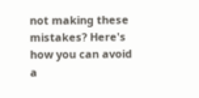not making these mistakes? Here's how you can avoid a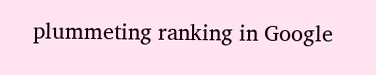plummeting ranking in Google